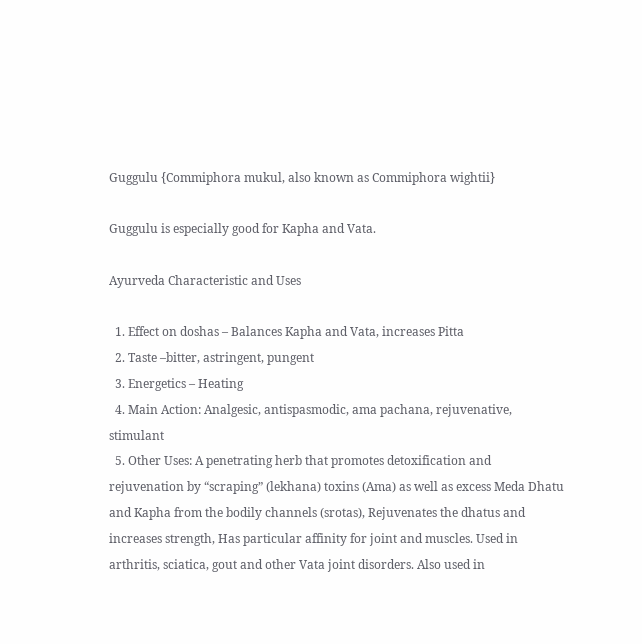Guggulu {Commiphora mukul, also known as Commiphora wightii}

Guggulu is especially good for Kapha and Vata.

Ayurveda Characteristic and Uses

  1. Effect on doshas – Balances Kapha and Vata, increases Pitta
  2. Taste –bitter, astringent, pungent
  3. Energetics – Heating
  4. Main Action: Analgesic, antispasmodic, ama pachana, rejuvenative, stimulant
  5. Other Uses: A penetrating herb that promotes detoxification and rejuvenation by “scraping” (lekhana) toxins (Ama) as well as excess Meda Dhatu and Kapha from the bodily channels (srotas), Rejuvenates the dhatus and increases strength, Has particular affinity for joint and muscles. Used in arthritis, sciatica, gout and other Vata joint disorders. Also used in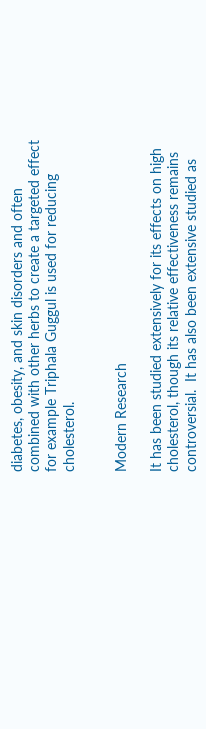diabetes, obesity, and skin disorders and often combined with other herbs to create a targeted effect for example Triphala Guggul is used for reducing cholesterol.


Modern Research

It has been studied extensively for its effects on high cholesterol, though its relative effectiveness remains controversial.  It has also been extensive studied as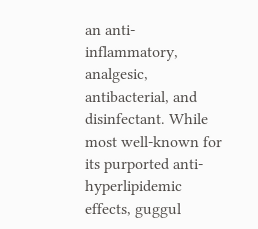an anti-inflammatory, analgesic, antibacterial, and disinfectant. While most well-known for its purported anti-hyperlipidemic effects, guggul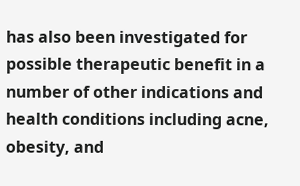has also been investigated for possible therapeutic benefit in a number of other indications and health conditions including acne, obesity, and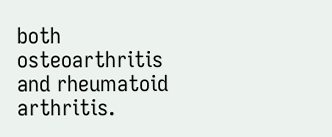both osteoarthritis and rheumatoid arthritis.